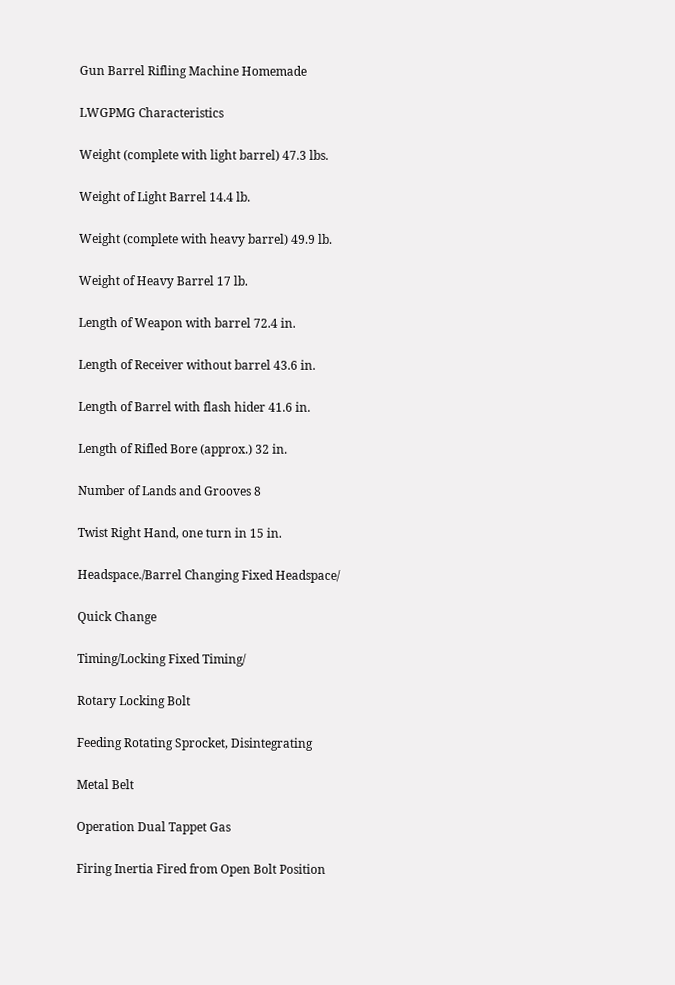Gun Barrel Rifling Machine Homemade

LWGPMG Characteristics

Weight (complete with light barrel) 47.3 lbs.

Weight of Light Barrel 14.4 lb.

Weight (complete with heavy barrel) 49.9 lb.

Weight of Heavy Barrel 17 lb.

Length of Weapon with barrel 72.4 in.

Length of Receiver without barrel 43.6 in.

Length of Barrel with flash hider 41.6 in.

Length of Rifled Bore (approx.) 32 in.

Number of Lands and Grooves 8

Twist Right Hand, one turn in 15 in.

Headspace./Barrel Changing Fixed Headspace/

Quick Change

Timing/Locking Fixed Timing/

Rotary Locking Bolt

Feeding Rotating Sprocket, Disintegrating

Metal Belt

Operation Dual Tappet Gas

Firing Inertia Fired from Open Bolt Position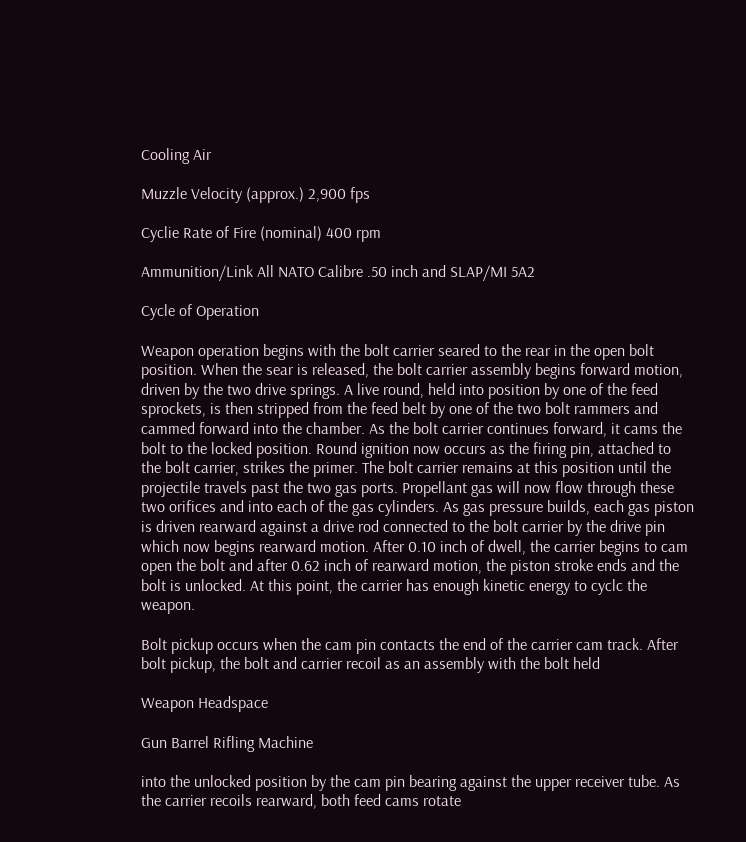Cooling Air

Muzzle Velocity (approx.) 2,900 fps

Cyclie Rate of Fire (nominal) 400 rpm

Ammunition/Link All NATO Calibre .50 inch and SLAP/MI 5A2

Cycle of Operation

Weapon operation begins with the bolt carrier seared to the rear in the open bolt position. When the sear is released, the bolt carrier assembly begins forward motion, driven by the two drive springs. A live round, held into position by one of the feed sprockets, is then stripped from the feed belt by one of the two bolt rammers and cammed forward into the chamber. As the bolt carrier continues forward, it cams the bolt to the locked position. Round ignition now occurs as the firing pin, attached to the bolt carrier, strikes the primer. The bolt carrier remains at this position until the projectile travels past the two gas ports. Propellant gas will now flow through these two orifices and into each of the gas cylinders. As gas pressure builds, each gas piston is driven rearward against a drive rod connected to the bolt carrier by the drive pin which now begins rearward motion. After 0.10 inch of dwell, the carrier begins to cam open the bolt and after 0.62 inch of rearward motion, the piston stroke ends and the bolt is unlocked. At this point, the carrier has enough kinetic energy to cyclc the weapon.

Bolt pickup occurs when the cam pin contacts the end of the carrier cam track. After bolt pickup, the bolt and carrier recoil as an assembly with the bolt held

Weapon Headspace

Gun Barrel Rifling Machine

into the unlocked position by the cam pin bearing against the upper receiver tube. As the carrier recoils rearward, both feed cams rotate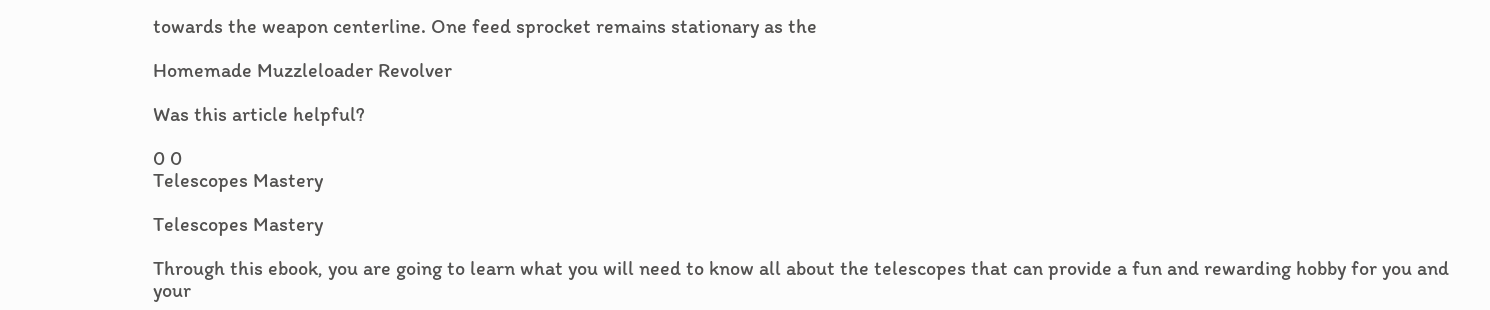towards the weapon centerline. One feed sprocket remains stationary as the

Homemade Muzzleloader Revolver

Was this article helpful?

0 0
Telescopes Mastery

Telescopes Mastery

Through this ebook, you are going to learn what you will need to know all about the telescopes that can provide a fun and rewarding hobby for you and your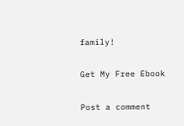family!

Get My Free Ebook

Post a comment